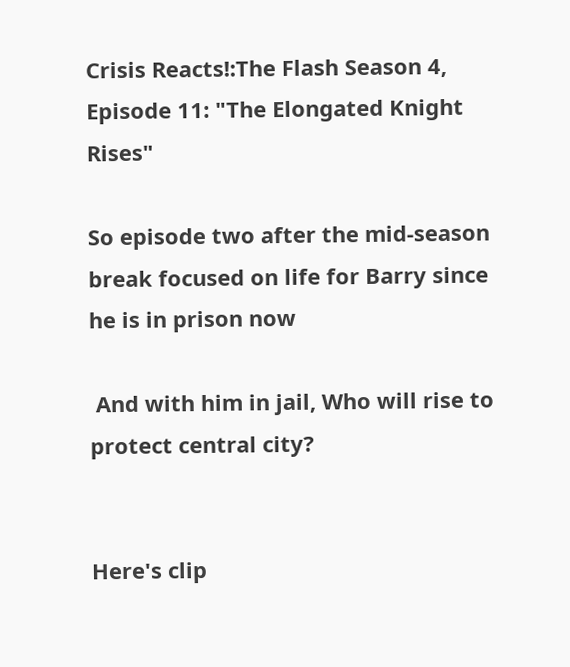Crisis Reacts!:The Flash Season 4, Episode 11: "The Elongated Knight Rises"

So episode two after the mid-season break focused on life for Barry since he is in prison now

 And with him in jail, Who will rise to protect central city?


Here's clip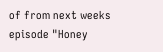of from next weeks episode "Honey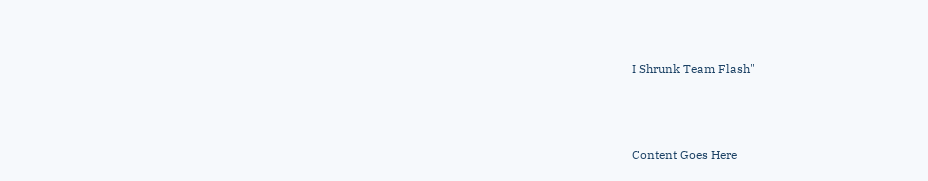I Shrunk Team Flash"



Content Goes Here